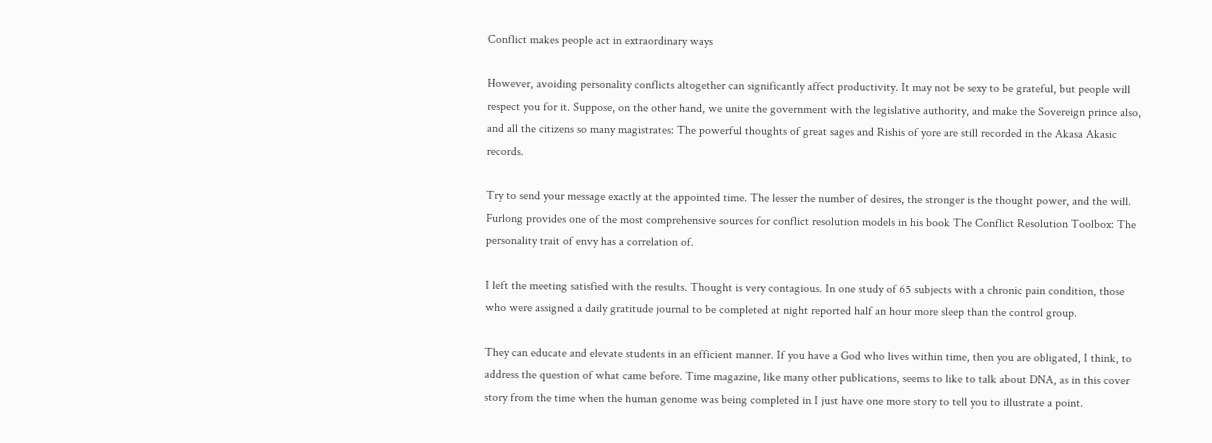Conflict makes people act in extraordinary ways

However, avoiding personality conflicts altogether can significantly affect productivity. It may not be sexy to be grateful, but people will respect you for it. Suppose, on the other hand, we unite the government with the legislative authority, and make the Sovereign prince also, and all the citizens so many magistrates: The powerful thoughts of great sages and Rishis of yore are still recorded in the Akasa Akasic records.

Try to send your message exactly at the appointed time. The lesser the number of desires, the stronger is the thought power, and the will. Furlong provides one of the most comprehensive sources for conflict resolution models in his book The Conflict Resolution Toolbox: The personality trait of envy has a correlation of.

I left the meeting satisfied with the results. Thought is very contagious. In one study of 65 subjects with a chronic pain condition, those who were assigned a daily gratitude journal to be completed at night reported half an hour more sleep than the control group.

They can educate and elevate students in an efficient manner. If you have a God who lives within time, then you are obligated, I think, to address the question of what came before. Time magazine, like many other publications, seems to like to talk about DNA, as in this cover story from the time when the human genome was being completed in I just have one more story to tell you to illustrate a point.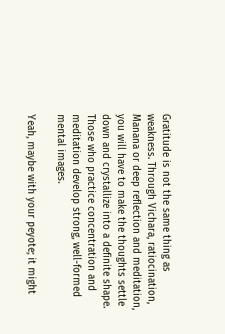Gratitude is not the same thing as weakness. Through Vichara, ratiocination, Manana or deep reflection and meditation, you will have to make the thoughts settle down and crystallize into a definite shape. Those who practice concentration and meditation develop strong, well-formed mental images.

Yeah, maybe with your peyote; it might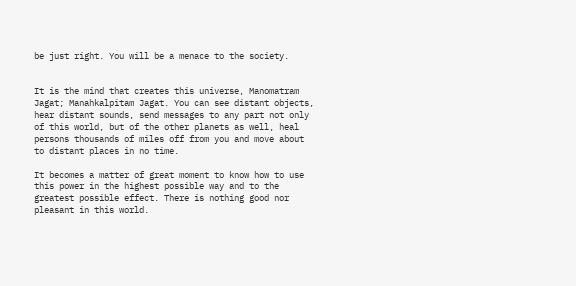be just right. You will be a menace to the society.


It is the mind that creates this universe, Manomatram Jagat; Manahkalpitam Jagat. You can see distant objects, hear distant sounds, send messages to any part not only of this world, but of the other planets as well, heal persons thousands of miles off from you and move about to distant places in no time.

It becomes a matter of great moment to know how to use this power in the highest possible way and to the greatest possible effect. There is nothing good nor pleasant in this world.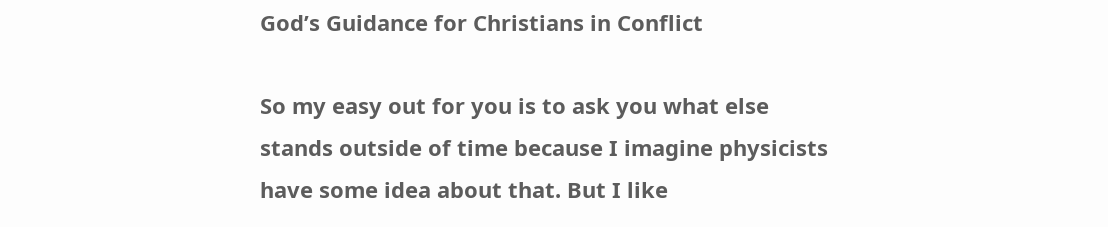God’s Guidance for Christians in Conflict

So my easy out for you is to ask you what else stands outside of time because I imagine physicists have some idea about that. But I like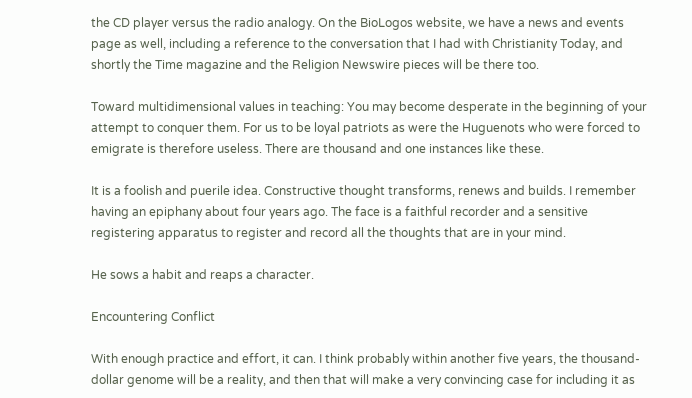the CD player versus the radio analogy. On the BioLogos website, we have a news and events page as well, including a reference to the conversation that I had with Christianity Today, and shortly the Time magazine and the Religion Newswire pieces will be there too.

Toward multidimensional values in teaching: You may become desperate in the beginning of your attempt to conquer them. For us to be loyal patriots as were the Huguenots who were forced to emigrate is therefore useless. There are thousand and one instances like these.

It is a foolish and puerile idea. Constructive thought transforms, renews and builds. I remember having an epiphany about four years ago. The face is a faithful recorder and a sensitive registering apparatus to register and record all the thoughts that are in your mind.

He sows a habit and reaps a character.

Encountering Conflict

With enough practice and effort, it can. I think probably within another five years, the thousand-dollar genome will be a reality, and then that will make a very convincing case for including it as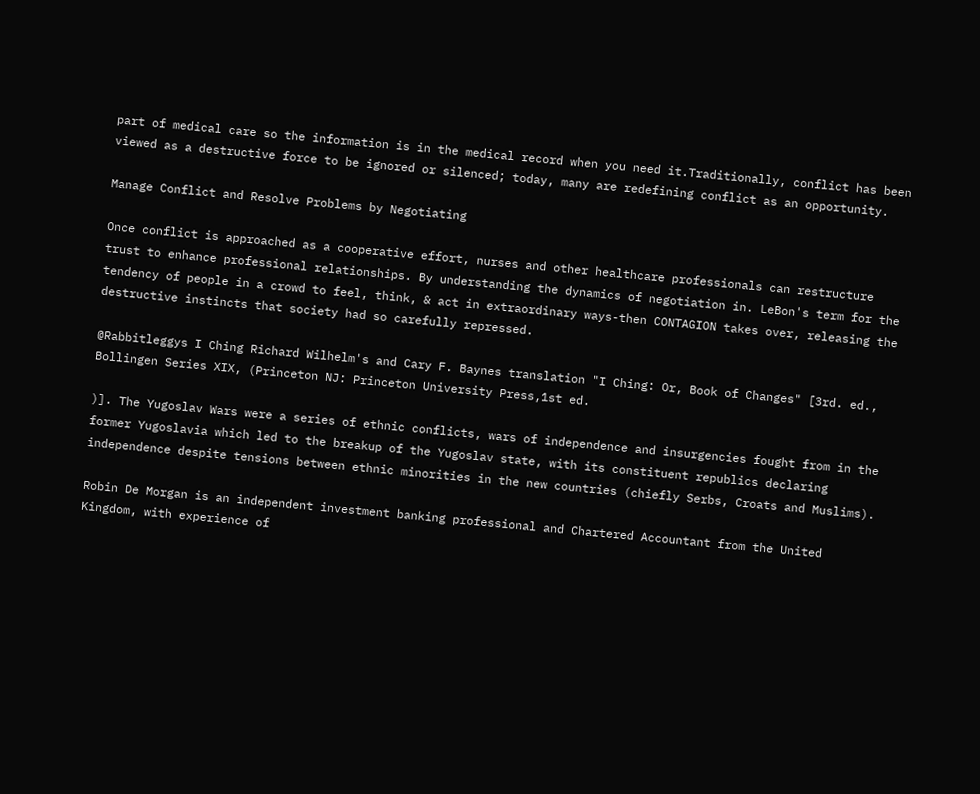part of medical care so the information is in the medical record when you need it.Traditionally, conflict has been viewed as a destructive force to be ignored or silenced; today, many are redefining conflict as an opportunity.

Manage Conflict and Resolve Problems by Negotiating

Once conflict is approached as a cooperative effort, nurses and other healthcare professionals can restructure trust to enhance professional relationships. By understanding the dynamics of negotiation in. LeBon's term for the tendency of people in a crowd to feel, think, & act in extraordinary ways-then CONTAGION takes over, releasing the destructive instincts that society had so carefully repressed.

@Rabbitleggys I Ching Richard Wilhelm's and Cary F. Baynes translation "I Ching: Or, Book of Changes" [3rd. ed., Bollingen Series XIX, (Princeton NJ: Princeton University Press,1st ed.

)]. The Yugoslav Wars were a series of ethnic conflicts, wars of independence and insurgencies fought from in the former Yugoslavia which led to the breakup of the Yugoslav state, with its constituent republics declaring independence despite tensions between ethnic minorities in the new countries (chiefly Serbs, Croats and Muslims).

Robin De Morgan is an independent investment banking professional and Chartered Accountant from the United Kingdom, with experience of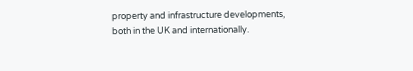property and infrastructure developments, both in the UK and internationally.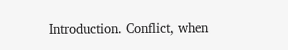Introduction. Conflict, when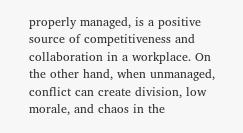properly managed, is a positive source of competitiveness and collaboration in a workplace. On the other hand, when unmanaged, conflict can create division, low morale, and chaos in the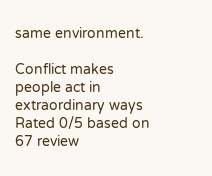same environment.

Conflict makes people act in extraordinary ways
Rated 0/5 based on 67 review